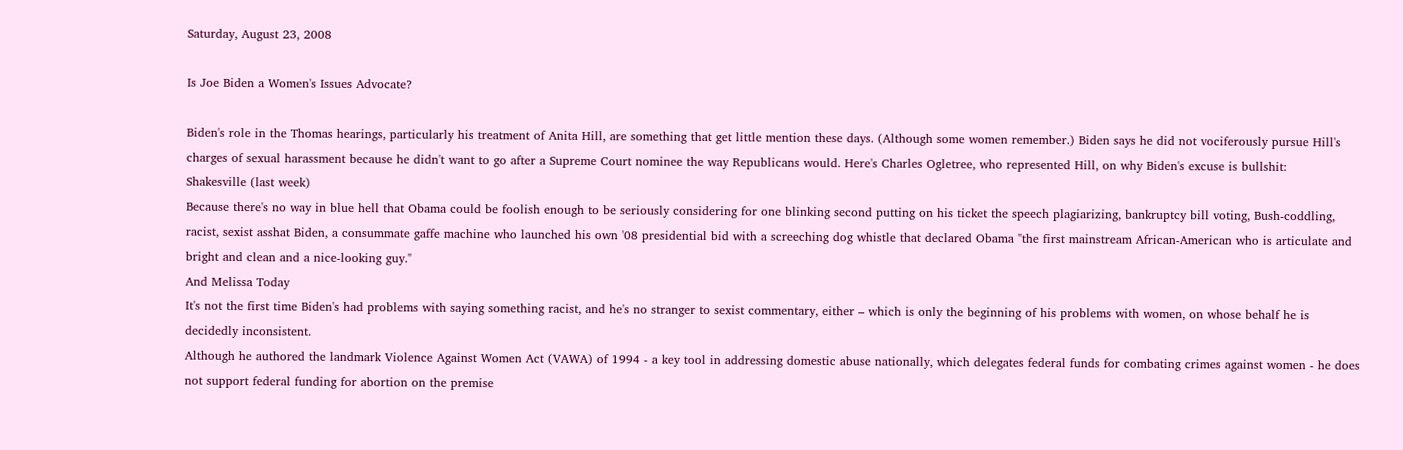Saturday, August 23, 2008

Is Joe Biden a Women's Issues Advocate?

Biden's role in the Thomas hearings, particularly his treatment of Anita Hill, are something that get little mention these days. (Although some women remember.) Biden says he did not vociferously pursue Hill's charges of sexual harassment because he didn't want to go after a Supreme Court nominee the way Republicans would. Here's Charles Ogletree, who represented Hill, on why Biden's excuse is bullshit:
Shakesville (last week)
Because there's no way in blue hell that Obama could be foolish enough to be seriously considering for one blinking second putting on his ticket the speech plagiarizing, bankruptcy bill voting, Bush-coddling, racist, sexist asshat Biden, a consummate gaffe machine who launched his own '08 presidential bid with a screeching dog whistle that declared Obama "the first mainstream African-American who is articulate and bright and clean and a nice-looking guy."
And Melissa Today
It's not the first time Biden's had problems with saying something racist, and he's no stranger to sexist commentary, either – which is only the beginning of his problems with women, on whose behalf he is decidedly inconsistent.
Although he authored the landmark Violence Against Women Act (VAWA) of 1994 - a key tool in addressing domestic abuse nationally, which delegates federal funds for combating crimes against women - he does not support federal funding for abortion on the premise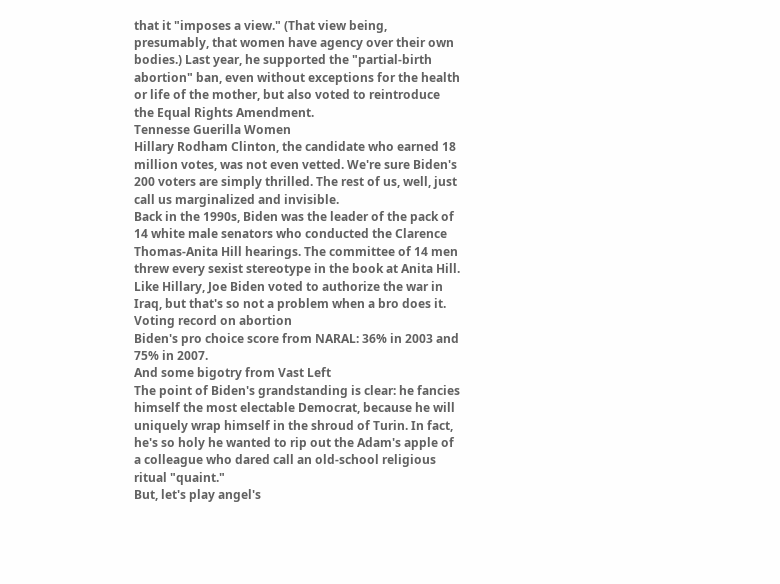that it "imposes a view." (That view being, presumably, that women have agency over their own bodies.) Last year, he supported the "partial-birth abortion" ban, even without exceptions for the health or life of the mother, but also voted to reintroduce the Equal Rights Amendment.
Tennesse Guerilla Women
Hillary Rodham Clinton, the candidate who earned 18 million votes, was not even vetted. We're sure Biden's 200 voters are simply thrilled. The rest of us, well, just call us marginalized and invisible.
Back in the 1990s, Biden was the leader of the pack of 14 white male senators who conducted the Clarence Thomas-Anita Hill hearings. The committee of 14 men threw every sexist stereotype in the book at Anita Hill. Like Hillary, Joe Biden voted to authorize the war in Iraq, but that's so not a problem when a bro does it.
Voting record on abortion
Biden's pro choice score from NARAL: 36% in 2003 and 75% in 2007.
And some bigotry from Vast Left
The point of Biden's grandstanding is clear: he fancies himself the most electable Democrat, because he will uniquely wrap himself in the shroud of Turin. In fact, he's so holy he wanted to rip out the Adam's apple of a colleague who dared call an old-school religious ritual "quaint."
But, let's play angel's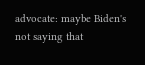advocate: maybe Biden's not saying that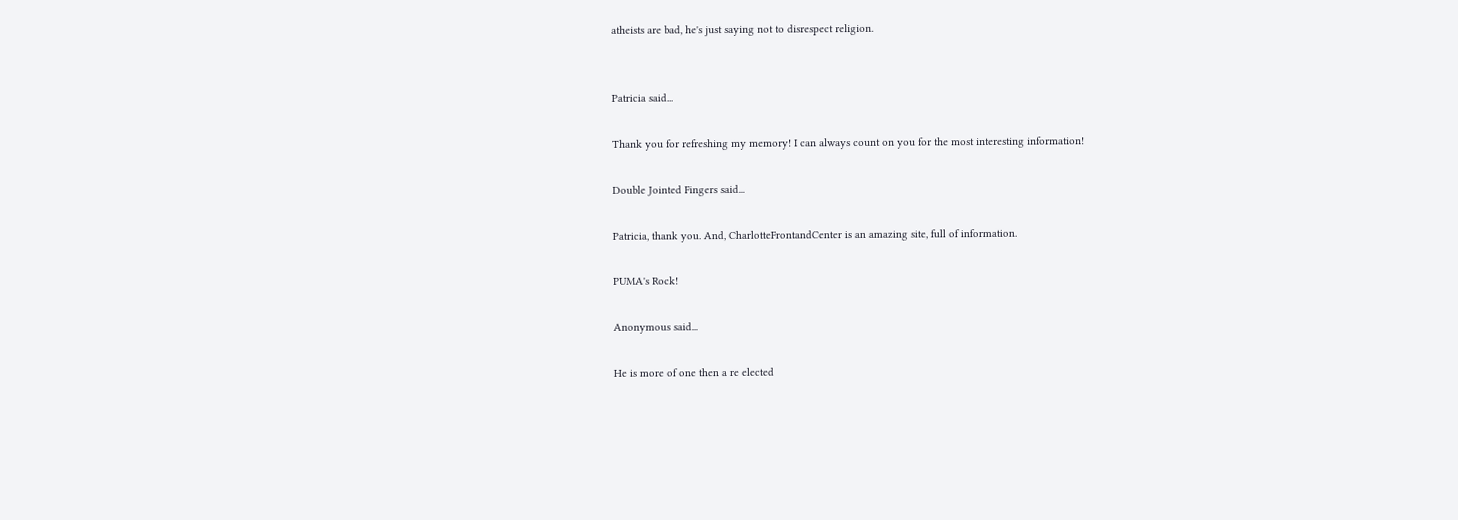atheists are bad, he's just saying not to disrespect religion.


Patricia said...

Thank you for refreshing my memory! I can always count on you for the most interesting information!

Double Jointed Fingers said...

Patricia, thank you. And, CharlotteFrontandCenter is an amazing site, full of information.

PUMA's Rock!

Anonymous said...

He is more of one then a re elected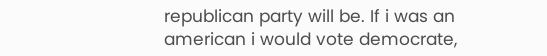republican party will be. If i was an american i would vote democrate,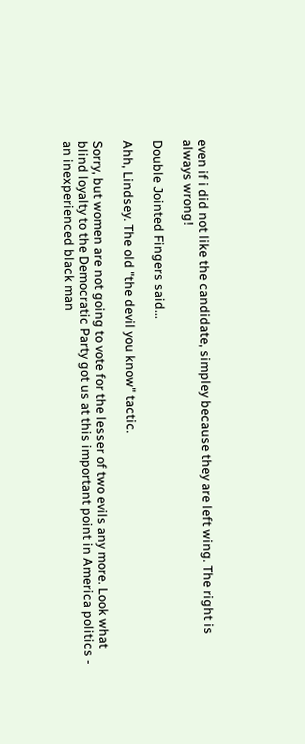even if i did not like the candidate, simpley because they are left wing. The right is always wrong!

Double Jointed Fingers said...

Ahh, Lindsey. The old "the devil you know" tactic.

Sorry, but women are not going to vote for the lesser of two evils any more. Look what blind loyalty to the Democratic Party got us at this important point in America politics - an inexperienced black man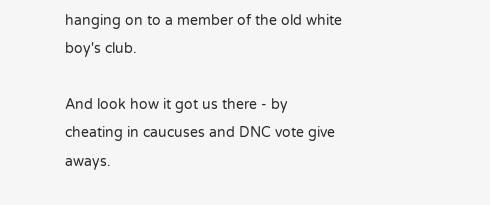hanging on to a member of the old white boy's club.

And look how it got us there - by cheating in caucuses and DNC vote give aways.